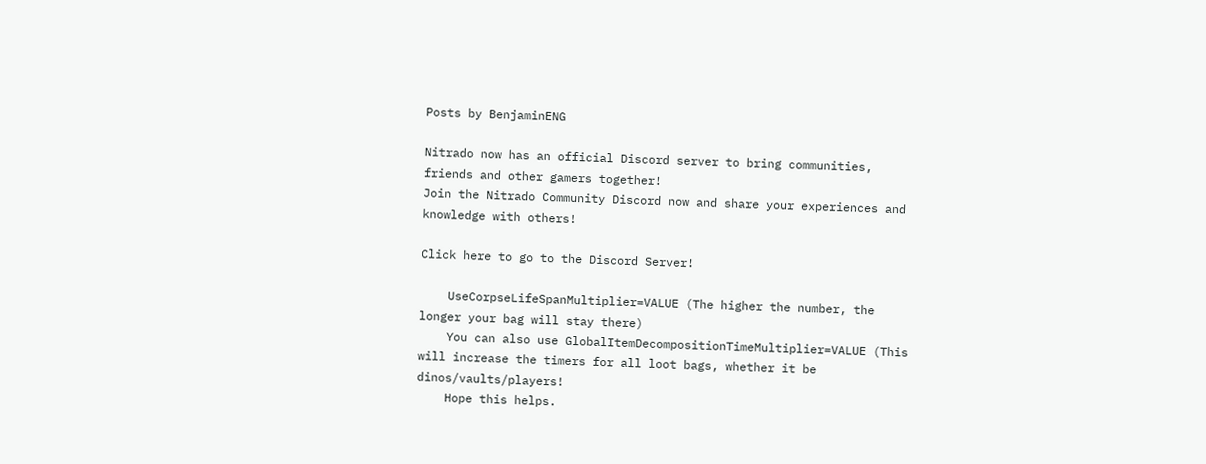Posts by BenjaminENG

Nitrado now has an official Discord server to bring communities, friends and other gamers together!
Join the Nitrado Community Discord now and share your experiences and knowledge with others!

Click here to go to the Discord Server!

    UseCorpseLifeSpanMultiplier=VALUE (The higher the number, the longer your bag will stay there)
    You can also use GlobalItemDecompositionTimeMultiplier=VALUE (This will increase the timers for all loot bags, whether it be dinos/vaults/players!
    Hope this helps.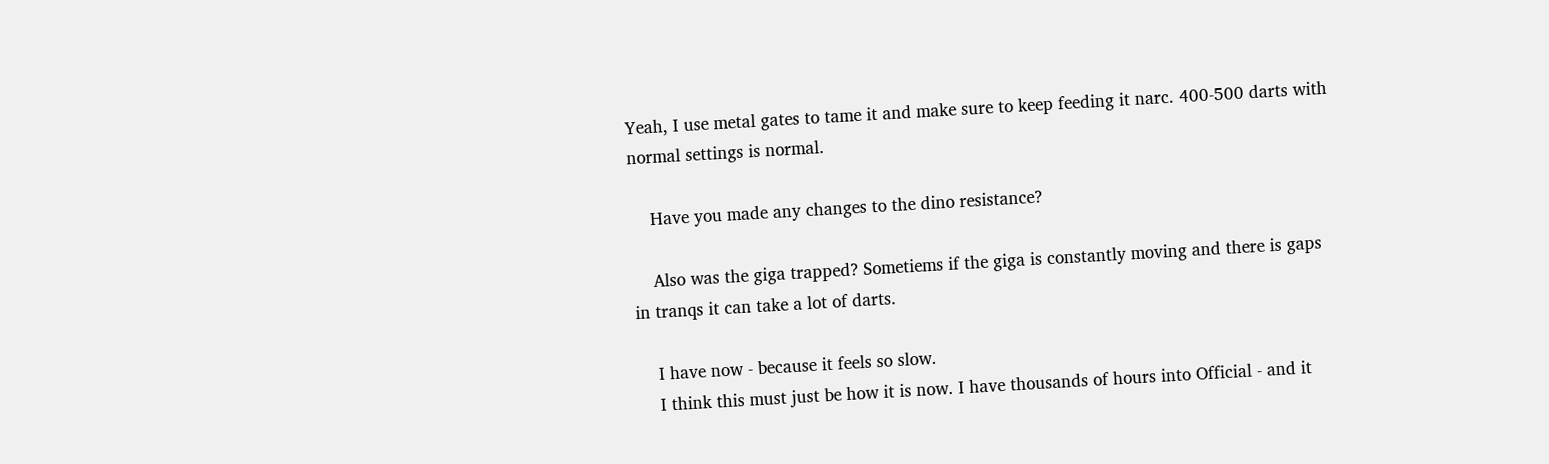Yeah, I use metal gates to tame it and make sure to keep feeding it narc. 400-500 darts with normal settings is normal.

    Have you made any changes to the dino resistance?

    Also was the giga trapped? Sometiems if the giga is constantly moving and there is gaps in tranqs it can take a lot of darts.

    I have now - because it feels so slow.
    I think this must just be how it is now. I have thousands of hours into Official - and it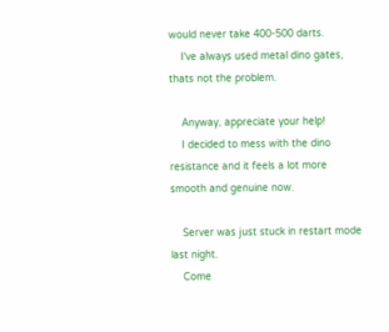would never take 400-500 darts.
    I've always used metal dino gates, thats not the problem.

    Anyway, appreciate your help!
    I decided to mess with the dino resistance and it feels a lot more smooth and genuine now.

    Server was just stuck in restart mode last night.
    Come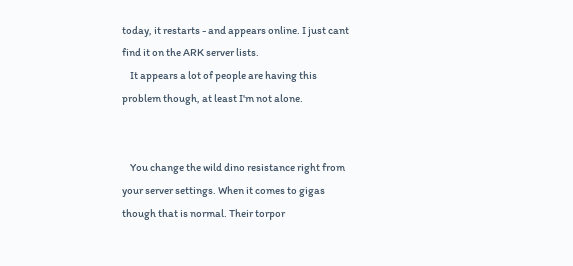today, it restarts - and appears online. I just cant find it on the ARK server lists.
    It appears a lot of people are having this problem though, at least I'm not alone.


    You change the wild dino resistance right from your server settings. When it comes to gigas though that is normal. Their torpor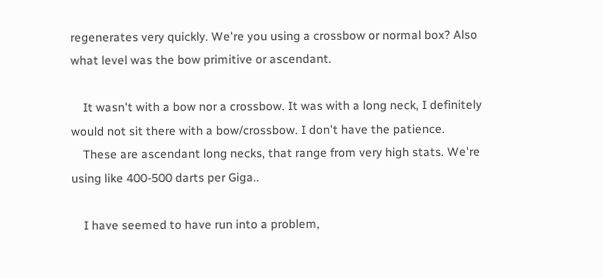regenerates very quickly. We're you using a crossbow or normal box? Also what level was the bow primitive or ascendant.

    It wasn't with a bow nor a crossbow. It was with a long neck, I definitely would not sit there with a bow/crossbow. I don't have the patience.
    These are ascendant long necks, that range from very high stats. We're using like 400-500 darts per Giga..

    I have seemed to have run into a problem,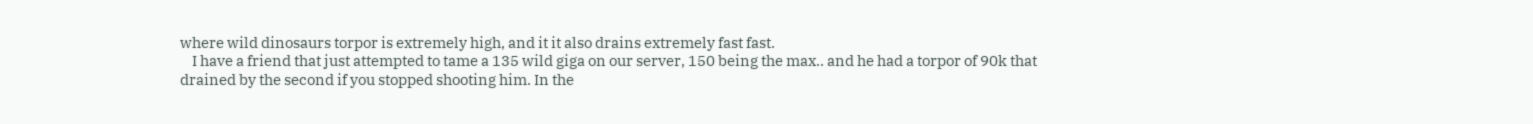where wild dinosaurs torpor is extremely high, and it it also drains extremely fast fast.
    I have a friend that just attempted to tame a 135 wild giga on our server, 150 being the max.. and he had a torpor of 90k that drained by the second if you stopped shooting him. In the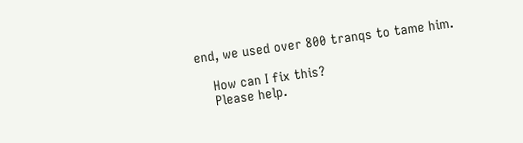end, we used over 800 tranqs to tame him.

    How can I fix this?
    Please help.